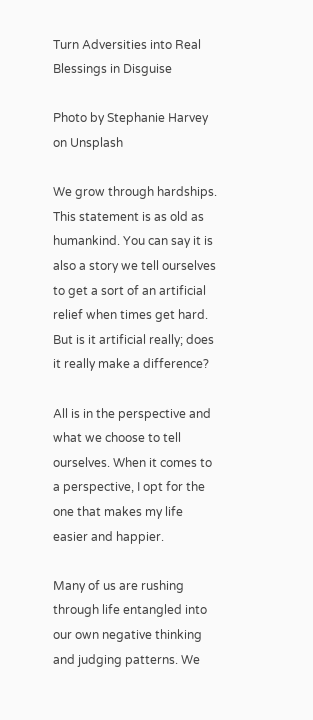Turn Adversities into Real Blessings in Disguise

Photo by Stephanie Harvey on Unsplash

We grow through hardships. This statement is as old as humankind. You can say it is also a story we tell ourselves to get a sort of an artificial relief when times get hard. But is it artificial really; does it really make a difference?

All is in the perspective and what we choose to tell ourselves. When it comes to a perspective, I opt for the one that makes my life easier and happier.

Many of us are rushing through life entangled into our own negative thinking and judging patterns. We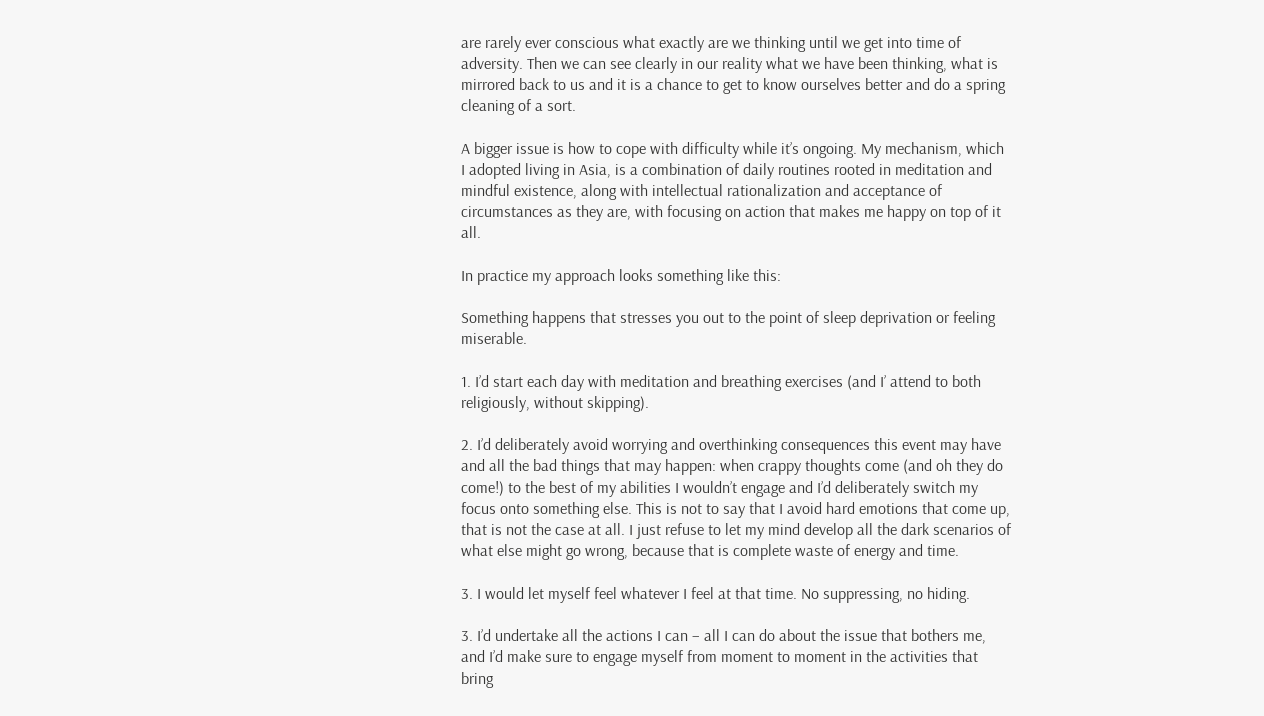are rarely ever conscious what exactly are we thinking until we get into time of adversity. Then we can see clearly in our reality what we have been thinking, what is mirrored back to us and it is a chance to get to know ourselves better and do a spring cleaning of a sort.

A bigger issue is how to cope with difficulty while it’s ongoing. My mechanism, which I adopted living in Asia, is a combination of daily routines rooted in meditation and mindful existence, along with intellectual rationalization and acceptance of circumstances as they are, with focusing on action that makes me happy on top of it all.

In practice my approach looks something like this:

Something happens that stresses you out to the point of sleep deprivation or feeling miserable.

1. I’d start each day with meditation and breathing exercises (and I’ attend to both religiously, without skipping).

2. I’d deliberately avoid worrying and overthinking consequences this event may have and all the bad things that may happen: when crappy thoughts come (and oh they do come!) to the best of my abilities I wouldn’t engage and I’d deliberately switch my focus onto something else. This is not to say that I avoid hard emotions that come up, that is not the case at all. I just refuse to let my mind develop all the dark scenarios of what else might go wrong, because that is complete waste of energy and time.

3. I would let myself feel whatever I feel at that time. No suppressing, no hiding.

3. I’d undertake all the actions I can – all I can do about the issue that bothers me, and I’d make sure to engage myself from moment to moment in the activities that bring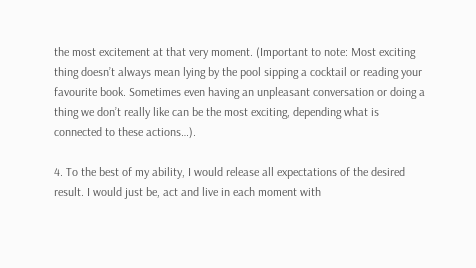the most excitement at that very moment. (Important to note: Most exciting thing doesn’t always mean lying by the pool sipping a cocktail or reading your favourite book. Sometimes even having an unpleasant conversation or doing a thing we don’t really like can be the most exciting, depending what is connected to these actions…).

4. To the best of my ability, I would release all expectations of the desired result. I would just be, act and live in each moment with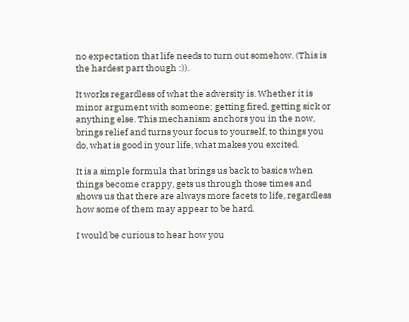no expectation that life needs to turn out somehow. (This is the hardest part though :)).

It works regardless of what the adversity is. Whether it is minor argument with someone; getting fired, getting sick or anything else. This mechanism anchors you in the now, brings relief and turns your focus to yourself, to things you do, what is good in your life, what makes you excited.

It is a simple formula that brings us back to basics when things become crappy, gets us through those times and shows us that there are always more facets to life, regardless how some of them may appear to be hard.

I would be curious to hear how you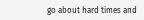go about hard times and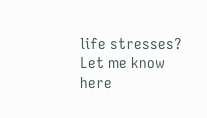life stresses? Let me know here